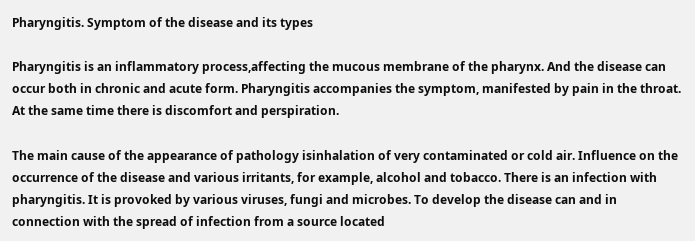Pharyngitis. Symptom of the disease and its types

Pharyngitis is an inflammatory process,affecting the mucous membrane of the pharynx. And the disease can occur both in chronic and acute form. Pharyngitis accompanies the symptom, manifested by pain in the throat. At the same time there is discomfort and perspiration.

The main cause of the appearance of pathology isinhalation of very contaminated or cold air. Influence on the occurrence of the disease and various irritants, for example, alcohol and tobacco. There is an infection with pharyngitis. It is provoked by various viruses, fungi and microbes. To develop the disease can and in connection with the spread of infection from a source located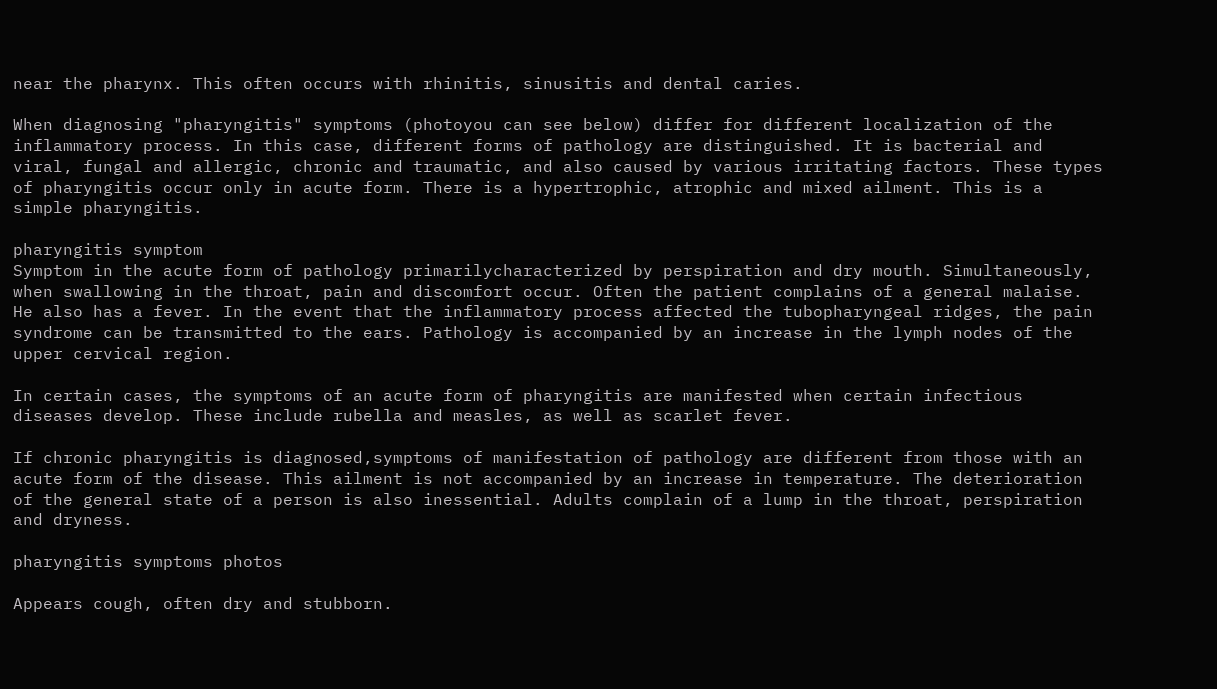near the pharynx. This often occurs with rhinitis, sinusitis and dental caries.

When diagnosing "pharyngitis" symptoms (photoyou can see below) differ for different localization of the inflammatory process. In this case, different forms of pathology are distinguished. It is bacterial and viral, fungal and allergic, chronic and traumatic, and also caused by various irritating factors. These types of pharyngitis occur only in acute form. There is a hypertrophic, atrophic and mixed ailment. This is a simple pharyngitis.

pharyngitis symptom
Symptom in the acute form of pathology primarilycharacterized by perspiration and dry mouth. Simultaneously, when swallowing in the throat, pain and discomfort occur. Often the patient complains of a general malaise. He also has a fever. In the event that the inflammatory process affected the tubopharyngeal ridges, the pain syndrome can be transmitted to the ears. Pathology is accompanied by an increase in the lymph nodes of the upper cervical region.

In certain cases, the symptoms of an acute form of pharyngitis are manifested when certain infectious diseases develop. These include rubella and measles, as well as scarlet fever.

If chronic pharyngitis is diagnosed,symptoms of manifestation of pathology are different from those with an acute form of the disease. This ailment is not accompanied by an increase in temperature. The deterioration of the general state of a person is also inessential. Adults complain of a lump in the throat, perspiration and dryness.

pharyngitis symptoms photos

Appears cough, often dry and stubborn.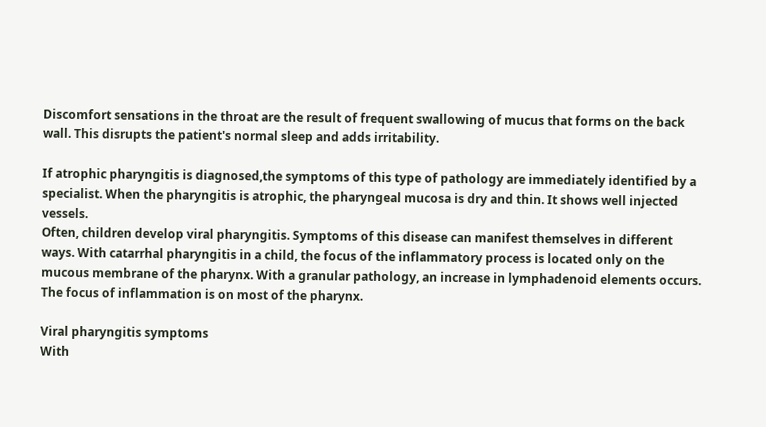Discomfort sensations in the throat are the result of frequent swallowing of mucus that forms on the back wall. This disrupts the patient's normal sleep and adds irritability.

If atrophic pharyngitis is diagnosed,the symptoms of this type of pathology are immediately identified by a specialist. When the pharyngitis is atrophic, the pharyngeal mucosa is dry and thin. It shows well injected vessels.
Often, children develop viral pharyngitis. Symptoms of this disease can manifest themselves in different ways. With catarrhal pharyngitis in a child, the focus of the inflammatory process is located only on the mucous membrane of the pharynx. With a granular pathology, an increase in lymphadenoid elements occurs. The focus of inflammation is on most of the pharynx.

Viral pharyngitis symptoms
With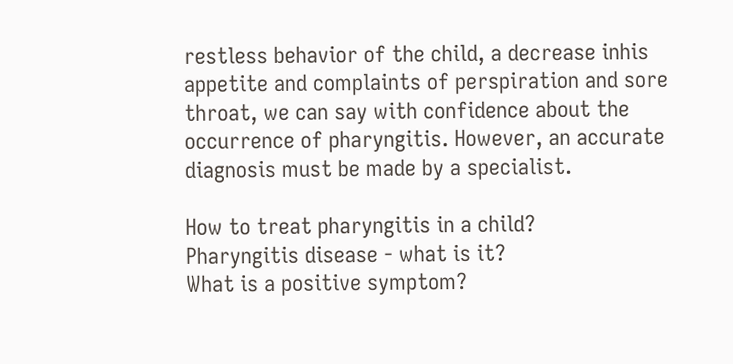restless behavior of the child, a decrease inhis appetite and complaints of perspiration and sore throat, we can say with confidence about the occurrence of pharyngitis. However, an accurate diagnosis must be made by a specialist.

How to treat pharyngitis in a child?
Pharyngitis disease - what is it?
What is a positive symptom?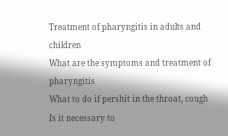Treatment of pharyngitis in adults and children
What are the symptoms and treatment of pharyngitis
What to do if pershit in the throat, cough
Is it necessary to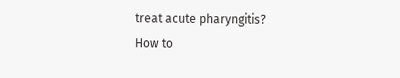treat acute pharyngitis?
How to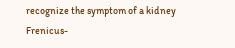recognize the symptom of a kidney
Frenicus-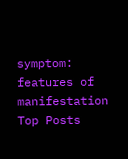symptom: features of manifestation
Top Posts